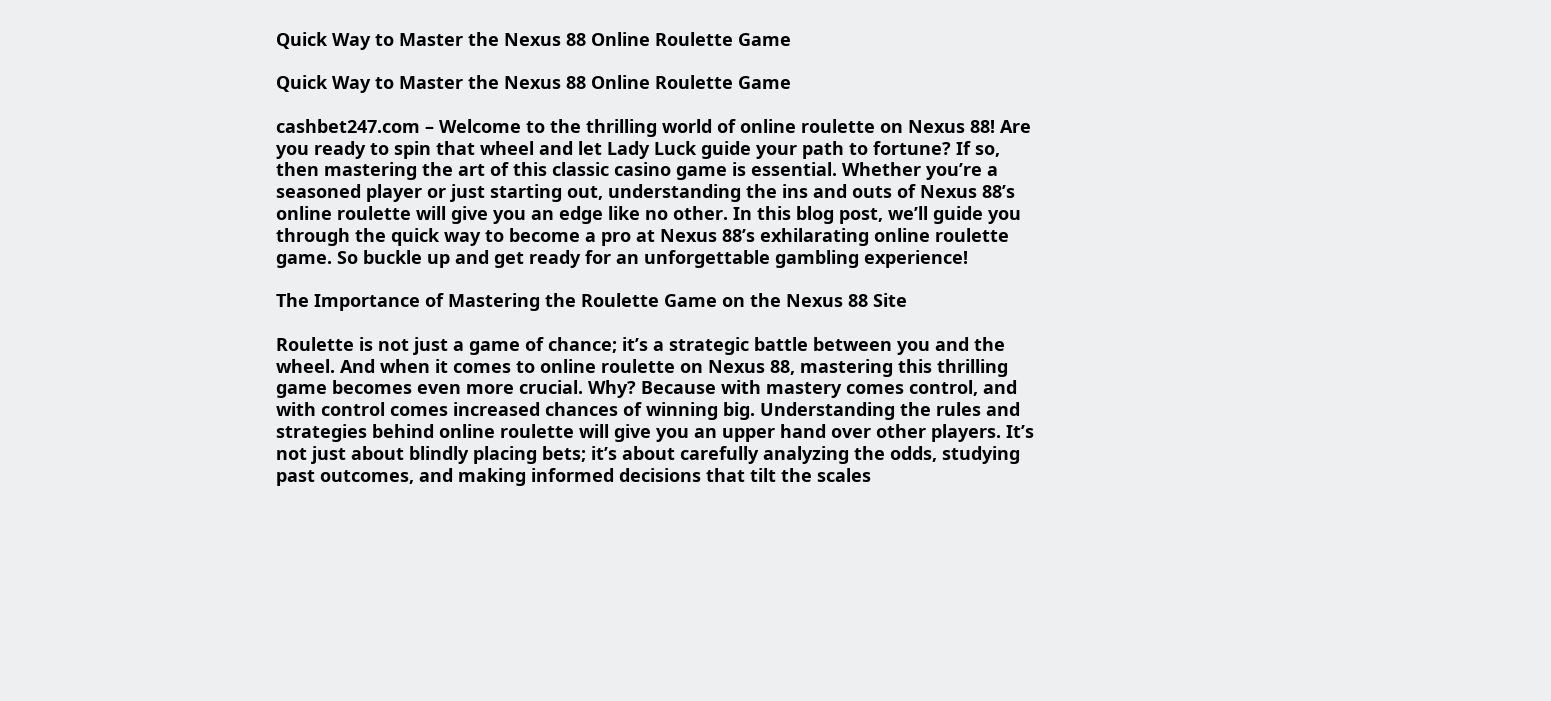Quick Way to Master the Nexus 88 Online Roulette Game

Quick Way to Master the Nexus 88 Online Roulette Game

cashbet247.com – Welcome to the thrilling world of online roulette on Nexus 88! Are you ready to spin that wheel and let Lady Luck guide your path to fortune? If so, then mastering the art of this classic casino game is essential. Whether you’re a seasoned player or just starting out, understanding the ins and outs of Nexus 88’s online roulette will give you an edge like no other. In this blog post, we’ll guide you through the quick way to become a pro at Nexus 88’s exhilarating online roulette game. So buckle up and get ready for an unforgettable gambling experience!

The Importance of Mastering the Roulette Game on the Nexus 88 Site

Roulette is not just a game of chance; it’s a strategic battle between you and the wheel. And when it comes to online roulette on Nexus 88, mastering this thrilling game becomes even more crucial. Why? Because with mastery comes control, and with control comes increased chances of winning big. Understanding the rules and strategies behind online roulette will give you an upper hand over other players. It’s not just about blindly placing bets; it’s about carefully analyzing the odds, studying past outcomes, and making informed decisions that tilt the scales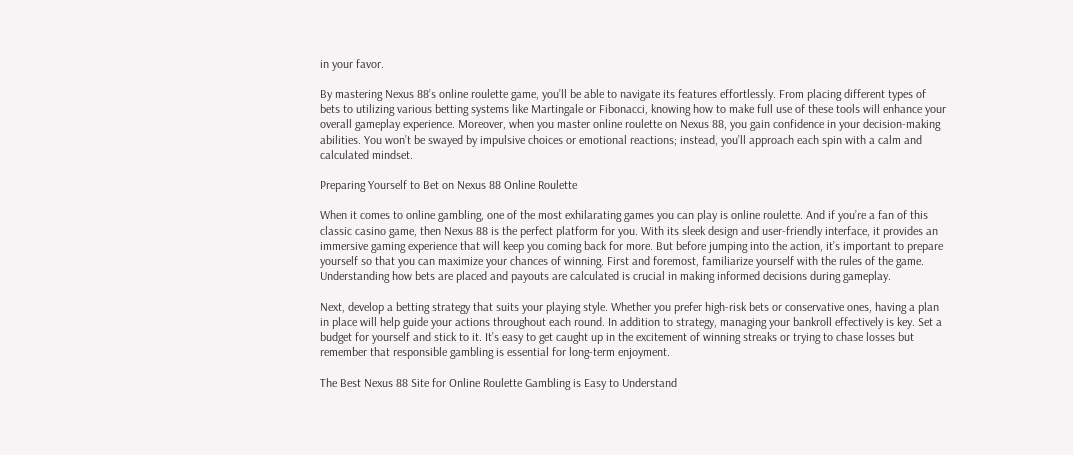in your favor.

By mastering Nexus 88’s online roulette game, you’ll be able to navigate its features effortlessly. From placing different types of bets to utilizing various betting systems like Martingale or Fibonacci, knowing how to make full use of these tools will enhance your overall gameplay experience. Moreover, when you master online roulette on Nexus 88, you gain confidence in your decision-making abilities. You won’t be swayed by impulsive choices or emotional reactions; instead, you’ll approach each spin with a calm and calculated mindset.

Preparing Yourself to Bet on Nexus 88 Online Roulette

When it comes to online gambling, one of the most exhilarating games you can play is online roulette. And if you’re a fan of this classic casino game, then Nexus 88 is the perfect platform for you. With its sleek design and user-friendly interface, it provides an immersive gaming experience that will keep you coming back for more. But before jumping into the action, it’s important to prepare yourself so that you can maximize your chances of winning. First and foremost, familiarize yourself with the rules of the game. Understanding how bets are placed and payouts are calculated is crucial in making informed decisions during gameplay.

Next, develop a betting strategy that suits your playing style. Whether you prefer high-risk bets or conservative ones, having a plan in place will help guide your actions throughout each round. In addition to strategy, managing your bankroll effectively is key. Set a budget for yourself and stick to it. It’s easy to get caught up in the excitement of winning streaks or trying to chase losses but remember that responsible gambling is essential for long-term enjoyment.

The Best Nexus 88 Site for Online Roulette Gambling is Easy to Understand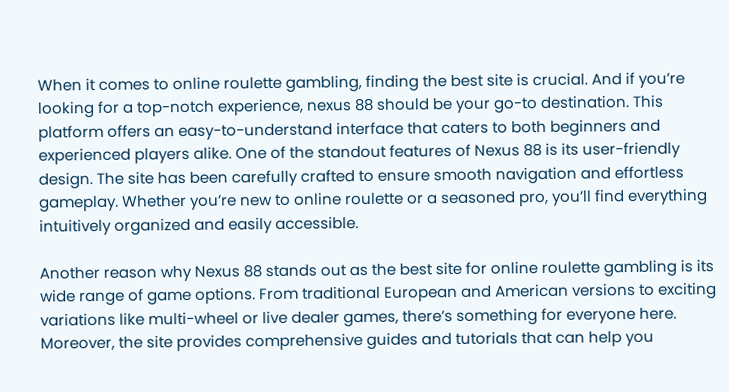When it comes to online roulette gambling, finding the best site is crucial. And if you’re looking for a top-notch experience, nexus 88 should be your go-to destination. This platform offers an easy-to-understand interface that caters to both beginners and experienced players alike. One of the standout features of Nexus 88 is its user-friendly design. The site has been carefully crafted to ensure smooth navigation and effortless gameplay. Whether you’re new to online roulette or a seasoned pro, you’ll find everything intuitively organized and easily accessible.

Another reason why Nexus 88 stands out as the best site for online roulette gambling is its wide range of game options. From traditional European and American versions to exciting variations like multi-wheel or live dealer games, there’s something for everyone here. Moreover, the site provides comprehensive guides and tutorials that can help you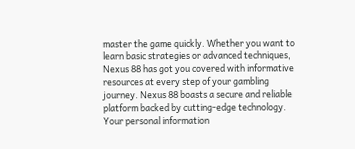master the game quickly. Whether you want to learn basic strategies or advanced techniques, Nexus 88 has got you covered with informative resources at every step of your gambling journey. Nexus 88 boasts a secure and reliable platform backed by cutting-edge technology. Your personal information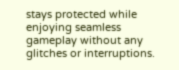stays protected while enjoying seamless gameplay without any glitches or interruptions.